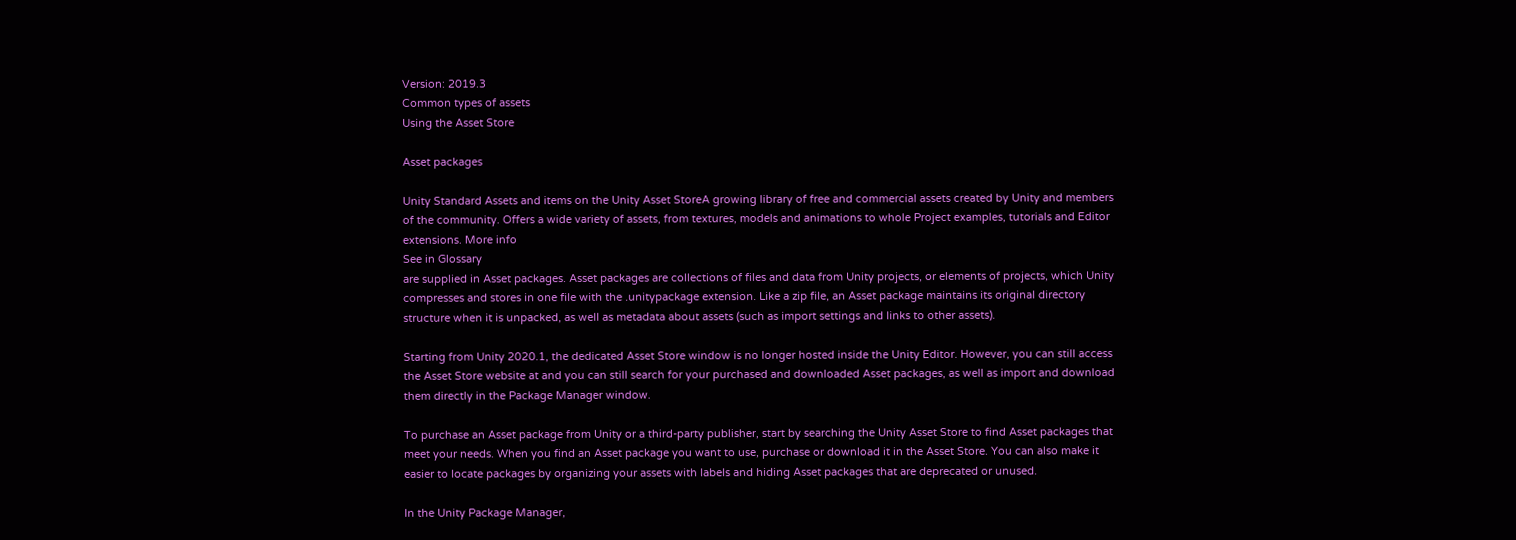Version: 2019.3
Common types of assets
Using the Asset Store

Asset packages

Unity Standard Assets and items on the Unity Asset StoreA growing library of free and commercial assets created by Unity and members of the community. Offers a wide variety of assets, from textures, models and animations to whole Project examples, tutorials and Editor extensions. More info
See in Glossary
are supplied in Asset packages. Asset packages are collections of files and data from Unity projects, or elements of projects, which Unity compresses and stores in one file with the .unitypackage extension. Like a zip file, an Asset package maintains its original directory structure when it is unpacked, as well as metadata about assets (such as import settings and links to other assets).

Starting from Unity 2020.1, the dedicated Asset Store window is no longer hosted inside the Unity Editor. However, you can still access the Asset Store website at and you can still search for your purchased and downloaded Asset packages, as well as import and download them directly in the Package Manager window.

To purchase an Asset package from Unity or a third-party publisher, start by searching the Unity Asset Store to find Asset packages that meet your needs. When you find an Asset package you want to use, purchase or download it in the Asset Store. You can also make it easier to locate packages by organizing your assets with labels and hiding Asset packages that are deprecated or unused.

In the Unity Package Manager,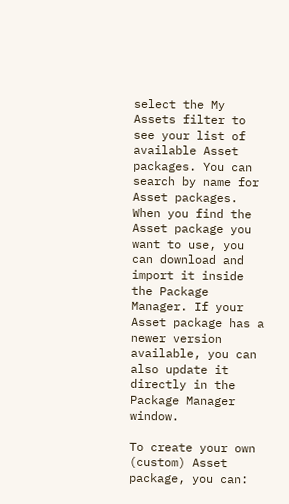select the My Assets filter to see your list of available Asset packages. You can search by name for Asset packages. When you find the Asset package you want to use, you can download and import it inside the Package Manager. If your Asset package has a newer version available, you can also update it directly in the Package Manager window.

To create your own (custom) Asset package, you can: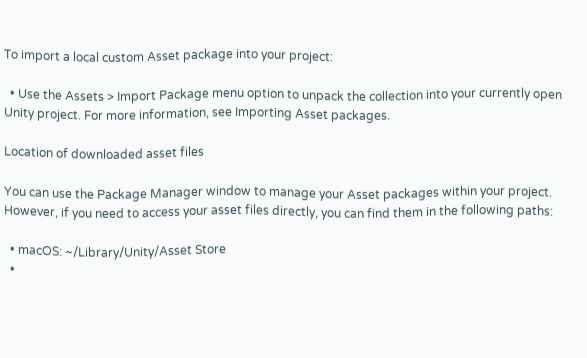To import a local custom Asset package into your project:

  • Use the Assets > Import Package menu option to unpack the collection into your currently open Unity project. For more information, see Importing Asset packages.

Location of downloaded asset files

You can use the Package Manager window to manage your Asset packages within your project. However, if you need to access your asset files directly, you can find them in the following paths:

  • macOS: ~/Library/Unity/Asset Store
  •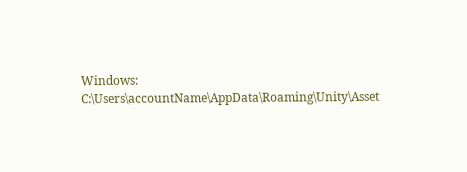Windows: C:\Users\accountName\AppData\Roaming\Unity\Asset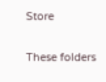Store

These folders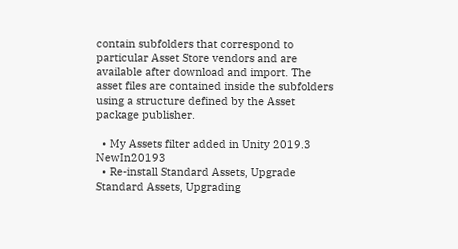contain subfolders that correspond to particular Asset Store vendors and are available after download and import. The asset files are contained inside the subfolders using a structure defined by the Asset package publisher.

  • My Assets filter added in Unity 2019.3 NewIn20193
  • Re-install Standard Assets, Upgrade Standard Assets, Upgrading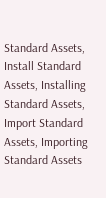Standard Assets, Install Standard Assets, Installing Standard Assets, Import Standard Assets, Importing Standard Assets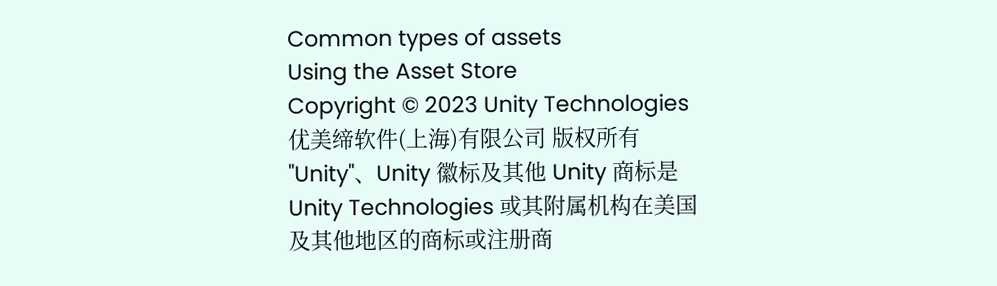Common types of assets
Using the Asset Store
Copyright © 2023 Unity Technologies
优美缔软件(上海)有限公司 版权所有
"Unity"、Unity 徽标及其他 Unity 商标是 Unity Technologies 或其附属机构在美国及其他地区的商标或注册商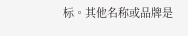标。其他名称或品牌是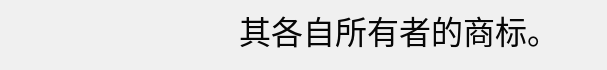其各自所有者的商标。